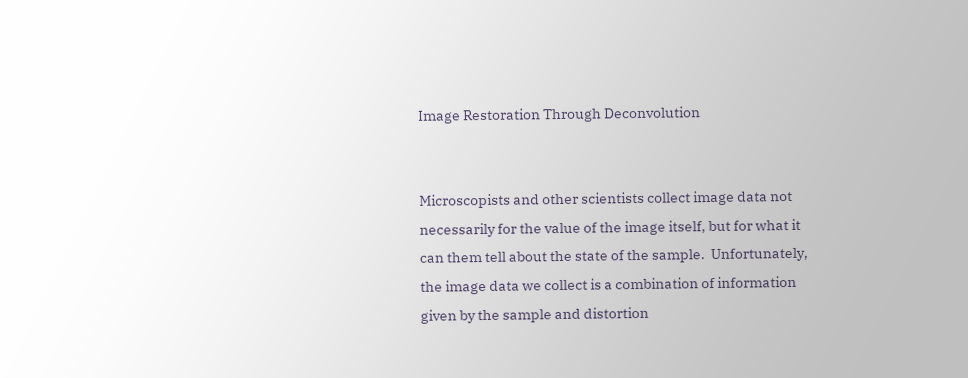Image Restoration Through Deconvolution


Microscopists and other scientists collect image data not necessarily for the value of the image itself, but for what it can them tell about the state of the sample.  Unfortunately, the image data we collect is a combination of information given by the sample and distortion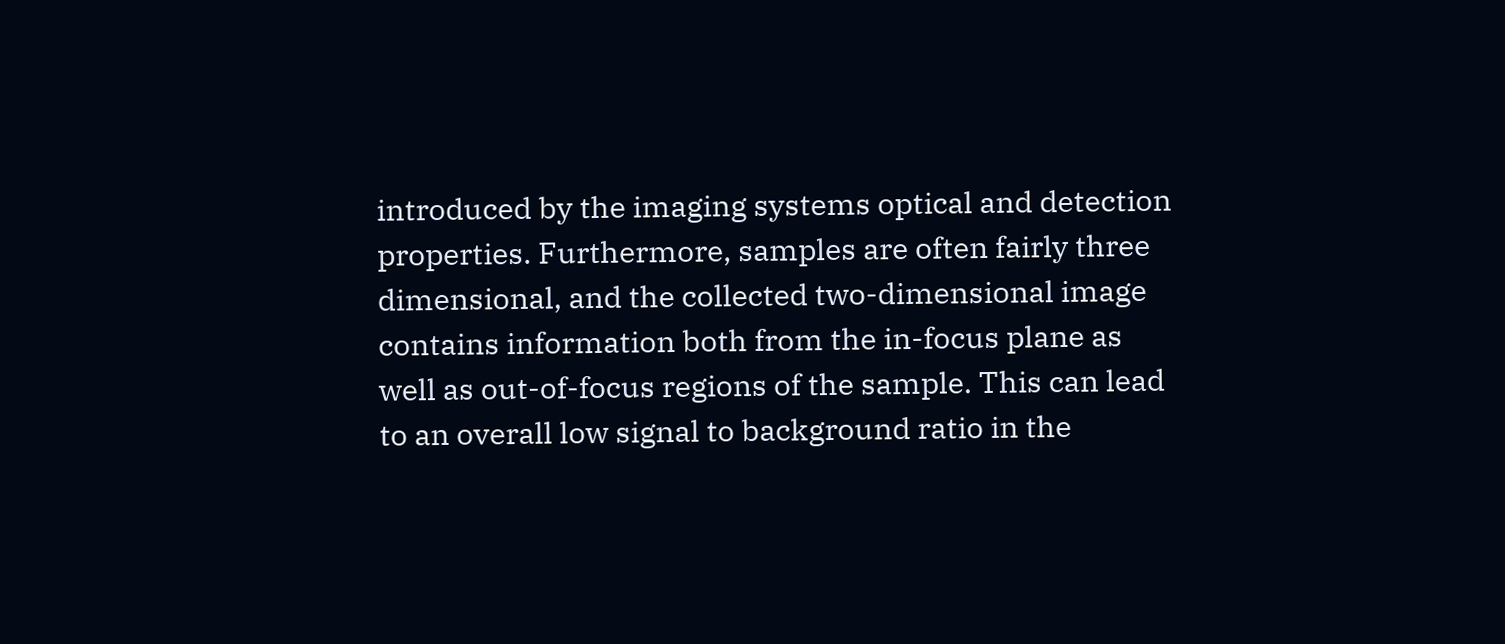introduced by the imaging systems optical and detection properties. Furthermore, samples are often fairly three dimensional, and the collected two-dimensional image contains information both from the in-focus plane as well as out-of-focus regions of the sample. This can lead to an overall low signal to background ratio in the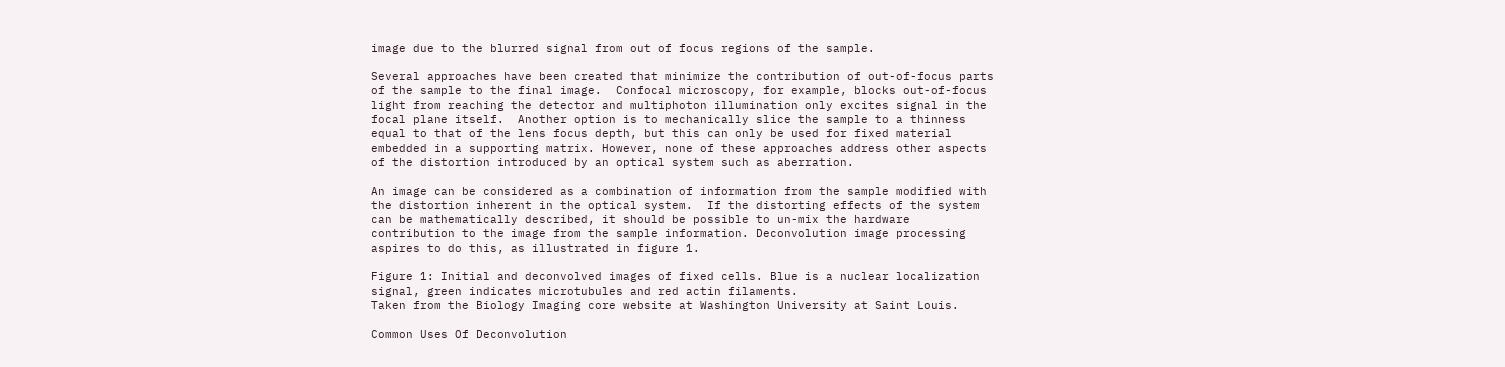image due to the blurred signal from out of focus regions of the sample.

Several approaches have been created that minimize the contribution of out-of-focus parts of the sample to the final image.  Confocal microscopy, for example, blocks out-of-focus light from reaching the detector and multiphoton illumination only excites signal in the focal plane itself.  Another option is to mechanically slice the sample to a thinness equal to that of the lens focus depth, but this can only be used for fixed material embedded in a supporting matrix. However, none of these approaches address other aspects of the distortion introduced by an optical system such as aberration.

An image can be considered as a combination of information from the sample modified with the distortion inherent in the optical system.  If the distorting effects of the system can be mathematically described, it should be possible to un-mix the hardware contribution to the image from the sample information. Deconvolution image processing aspires to do this, as illustrated in figure 1.

Figure 1: Initial and deconvolved images of fixed cells. Blue is a nuclear localization signal, green indicates microtubules and red actin filaments.
Taken from the Biology Imaging core website at Washington University at Saint Louis.

Common Uses Of Deconvolution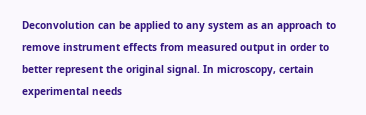Deconvolution can be applied to any system as an approach to remove instrument effects from measured output in order to better represent the original signal. In microscopy, certain experimental needs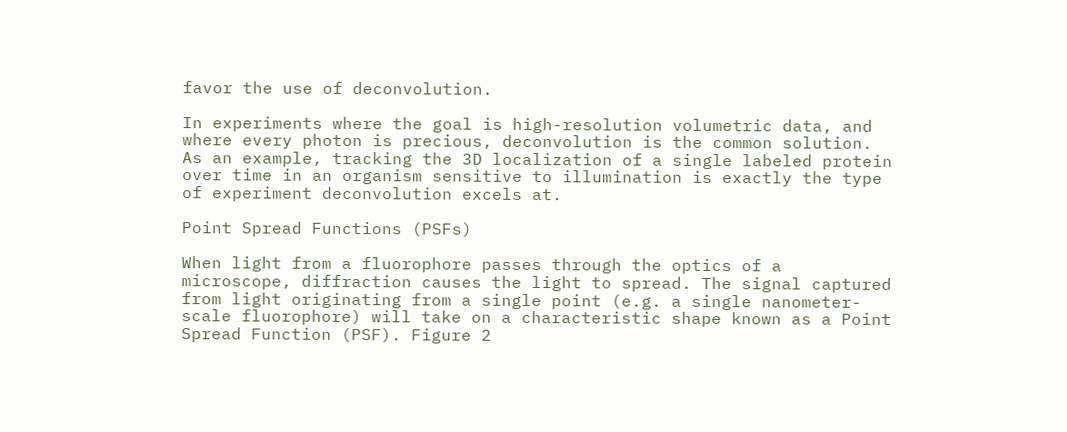favor the use of deconvolution.

In experiments where the goal is high-resolution volumetric data, and where every photon is precious, deconvolution is the common solution.  As an example, tracking the 3D localization of a single labeled protein over time in an organism sensitive to illumination is exactly the type of experiment deconvolution excels at.

Point Spread Functions (PSFs)

When light from a fluorophore passes through the optics of a microscope, diffraction causes the light to spread. The signal captured from light originating from a single point (e.g. a single nanometer-scale fluorophore) will take on a characteristic shape known as a Point Spread Function (PSF). Figure 2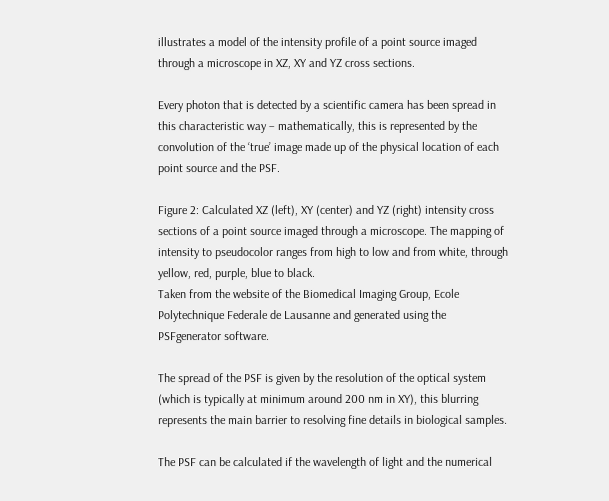illustrates a model of the intensity profile of a point source imaged through a microscope in XZ, XY and YZ cross sections.

Every photon that is detected by a scientific camera has been spread in this characteristic way – mathematically, this is represented by the convolution of the ‘true’ image made up of the physical location of each point source and the PSF.

Figure 2: Calculated XZ (left), XY (center) and YZ (right) intensity cross sections of a point source imaged through a microscope. The mapping of intensity to pseudocolor ranges from high to low and from white, through yellow, red, purple, blue to black.
Taken from the website of the Biomedical Imaging Group, Ecole Polytechnique Federale de Lausanne and generated using the PSFgenerator software.

The spread of the PSF is given by the resolution of the optical system (which is typically at minimum around 200 nm in XY), this blurring represents the main barrier to resolving fine details in biological samples.

The PSF can be calculated if the wavelength of light and the numerical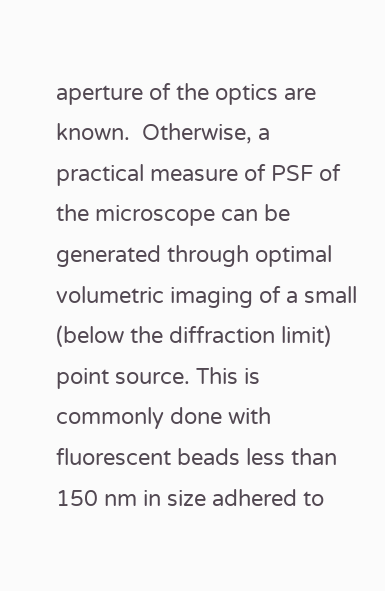aperture of the optics are known.  Otherwise, a practical measure of PSF of the microscope can be generated through optimal volumetric imaging of a small (below the diffraction limit) point source. This is commonly done with fluorescent beads less than 150 nm in size adhered to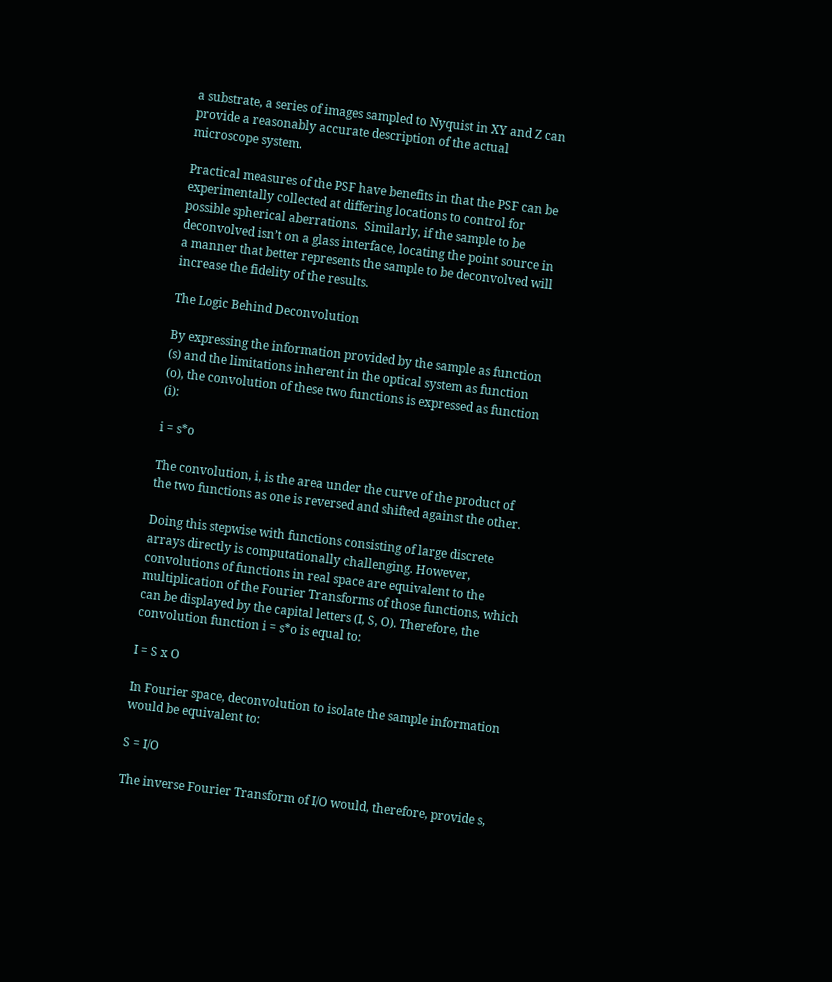a substrate, a series of images sampled to Nyquist in XY and Z can provide a reasonably accurate description of the actual microscope system.

Practical measures of the PSF have benefits in that the PSF can be experimentally collected at differing locations to control for possible spherical aberrations.  Similarly, if the sample to be deconvolved isn’t on a glass interface, locating the point source in a manner that better represents the sample to be deconvolved will increase the fidelity of the results.

The Logic Behind Deconvolution

By expressing the information provided by the sample as function (s) and the limitations inherent in the optical system as function (o), the convolution of these two functions is expressed as function (i):

i = s*o

The convolution, i, is the area under the curve of the product of the two functions as one is reversed and shifted against the other.

Doing this stepwise with functions consisting of large discrete arrays directly is computationally challenging. However, convolutions of functions in real space are equivalent to the multiplication of the Fourier Transforms of those functions, which can be displayed by the capital letters (I, S, O). Therefore, the convolution function i = s*o is equal to:

I = S x O

In Fourier space, deconvolution to isolate the sample information would be equivalent to:

S = I/O

The inverse Fourier Transform of I/O would, therefore, provide s,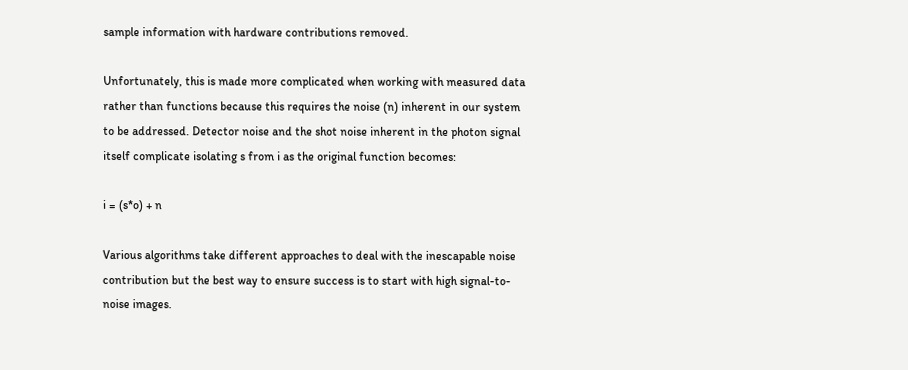sample information with hardware contributions removed.

Unfortunately, this is made more complicated when working with measured data rather than functions because this requires the noise (n) inherent in our system to be addressed. Detector noise and the shot noise inherent in the photon signal itself complicate isolating s from i as the original function becomes:

i = (s*o) + n

Various algorithms take different approaches to deal with the inescapable noise contribution but the best way to ensure success is to start with high signal-to-noise images.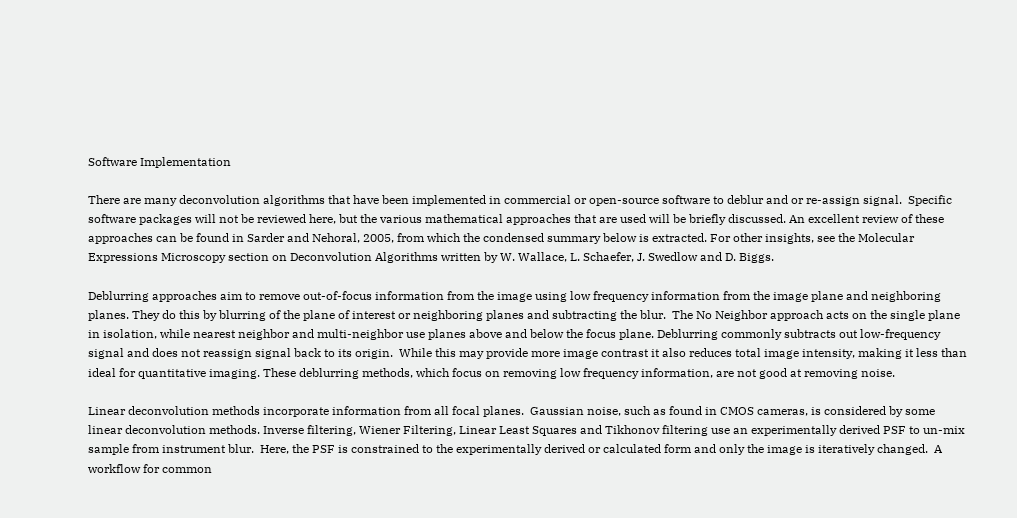Software Implementation

There are many deconvolution algorithms that have been implemented in commercial or open-source software to deblur and or re-assign signal.  Specific software packages will not be reviewed here, but the various mathematical approaches that are used will be briefly discussed. An excellent review of these approaches can be found in Sarder and Nehoral, 2005, from which the condensed summary below is extracted. For other insights, see the Molecular Expressions Microscopy section on Deconvolution Algorithms written by W. Wallace, L. Schaefer, J. Swedlow and D. Biggs.

Deblurring approaches aim to remove out-of-focus information from the image using low frequency information from the image plane and neighboring planes. They do this by blurring of the plane of interest or neighboring planes and subtracting the blur.  The No Neighbor approach acts on the single plane in isolation, while nearest neighbor and multi-neighbor use planes above and below the focus plane. Deblurring commonly subtracts out low-frequency signal and does not reassign signal back to its origin.  While this may provide more image contrast it also reduces total image intensity, making it less than ideal for quantitative imaging. These deblurring methods, which focus on removing low frequency information, are not good at removing noise.

Linear deconvolution methods incorporate information from all focal planes.  Gaussian noise, such as found in CMOS cameras, is considered by some linear deconvolution methods. Inverse filtering, Wiener Filtering, Linear Least Squares and Tikhonov filtering use an experimentally derived PSF to un-mix sample from instrument blur.  Here, the PSF is constrained to the experimentally derived or calculated form and only the image is iteratively changed.  A workflow for common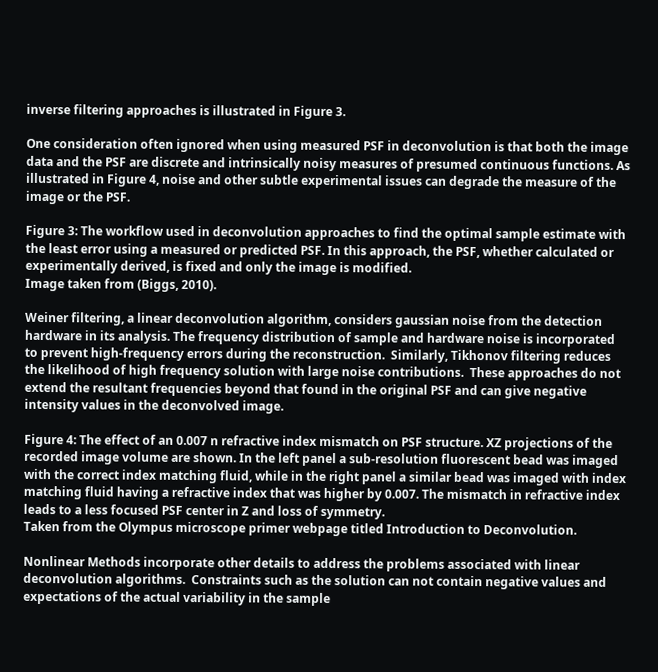inverse filtering approaches is illustrated in Figure 3.

One consideration often ignored when using measured PSF in deconvolution is that both the image data and the PSF are discrete and intrinsically noisy measures of presumed continuous functions. As illustrated in Figure 4, noise and other subtle experimental issues can degrade the measure of the image or the PSF.

Figure 3: The workflow used in deconvolution approaches to find the optimal sample estimate with the least error using a measured or predicted PSF. In this approach, the PSF, whether calculated or experimentally derived, is fixed and only the image is modified.
Image taken from (Biggs, 2010).

Weiner filtering, a linear deconvolution algorithm, considers gaussian noise from the detection hardware in its analysis. The frequency distribution of sample and hardware noise is incorporated to prevent high-frequency errors during the reconstruction.  Similarly, Tikhonov filtering reduces the likelihood of high frequency solution with large noise contributions.  These approaches do not extend the resultant frequencies beyond that found in the original PSF and can give negative intensity values in the deconvolved image.

Figure 4: The effect of an 0.007 n refractive index mismatch on PSF structure. XZ projections of the recorded image volume are shown. In the left panel a sub-resolution fluorescent bead was imaged with the correct index matching fluid, while in the right panel a similar bead was imaged with index matching fluid having a refractive index that was higher by 0.007. The mismatch in refractive index leads to a less focused PSF center in Z and loss of symmetry.
Taken from the Olympus microscope primer webpage titled Introduction to Deconvolution.

Nonlinear Methods incorporate other details to address the problems associated with linear deconvolution algorithms.  Constraints such as the solution can not contain negative values and expectations of the actual variability in the sample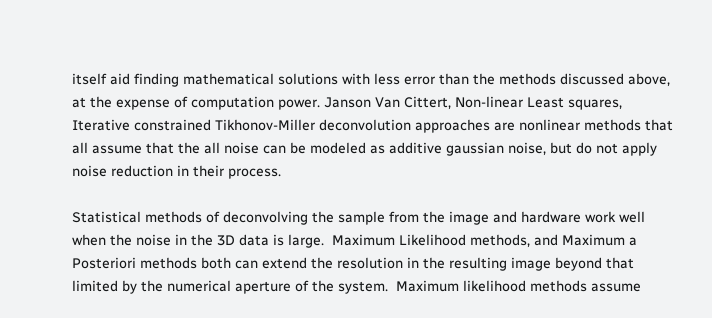itself aid finding mathematical solutions with less error than the methods discussed above, at the expense of computation power. Janson Van Cittert, Non-linear Least squares, Iterative constrained Tikhonov-Miller deconvolution approaches are nonlinear methods that all assume that the all noise can be modeled as additive gaussian noise, but do not apply noise reduction in their process.

Statistical methods of deconvolving the sample from the image and hardware work well when the noise in the 3D data is large.  Maximum Likelihood methods, and Maximum a Posteriori methods both can extend the resolution in the resulting image beyond that limited by the numerical aperture of the system.  Maximum likelihood methods assume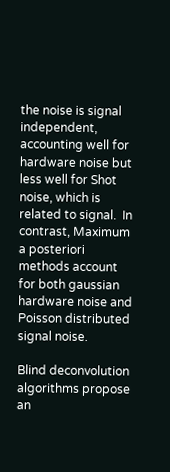the noise is signal independent, accounting well for hardware noise but less well for Shot noise, which is related to signal.  In contrast, Maximum a posteriori methods account for both gaussian hardware noise and Poisson distributed signal noise.

Blind deconvolution algorithms propose an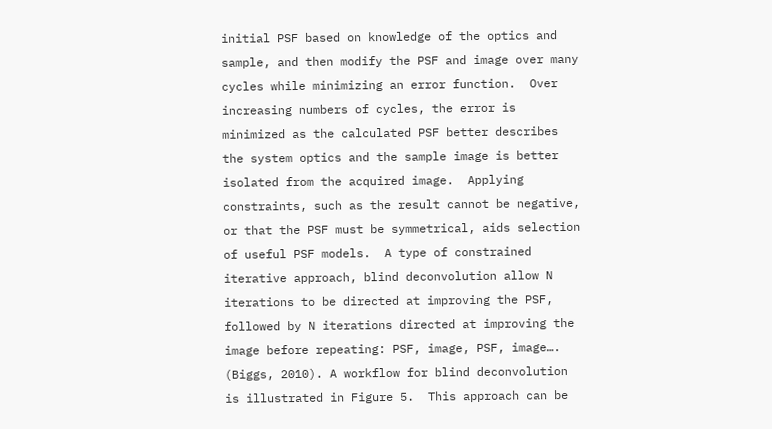initial PSF based on knowledge of the optics and sample, and then modify the PSF and image over many cycles while minimizing an error function.  Over increasing numbers of cycles, the error is minimized as the calculated PSF better describes the system optics and the sample image is better isolated from the acquired image.  Applying constraints, such as the result cannot be negative, or that the PSF must be symmetrical, aids selection of useful PSF models.  A type of constrained iterative approach, blind deconvolution allow N iterations to be directed at improving the PSF, followed by N iterations directed at improving the image before repeating: PSF, image, PSF, image….  (Biggs, 2010). A workflow for blind deconvolution is illustrated in Figure 5.  This approach can be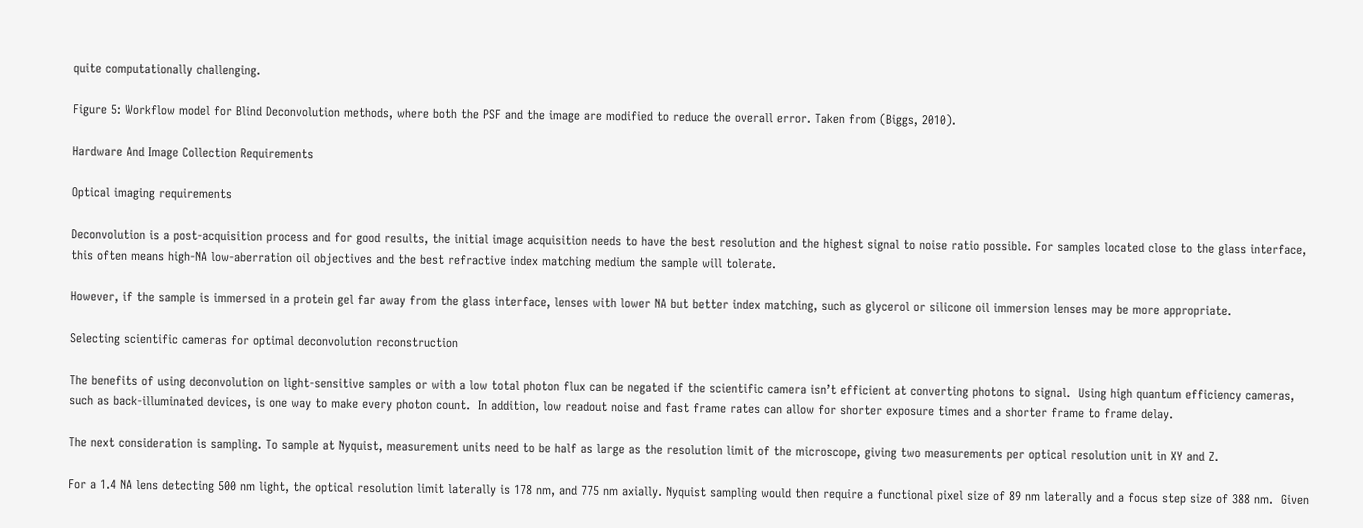quite computationally challenging.

Figure 5: Workflow model for Blind Deconvolution methods, where both the PSF and the image are modified to reduce the overall error. Taken from (Biggs, 2010).

Hardware And Image Collection Requirements

Optical imaging requirements

Deconvolution is a post-acquisition process and for good results, the initial image acquisition needs to have the best resolution and the highest signal to noise ratio possible. For samples located close to the glass interface, this often means high-NA low-aberration oil objectives and the best refractive index matching medium the sample will tolerate.

However, if the sample is immersed in a protein gel far away from the glass interface, lenses with lower NA but better index matching, such as glycerol or silicone oil immersion lenses may be more appropriate.

Selecting scientific cameras for optimal deconvolution reconstruction

The benefits of using deconvolution on light-sensitive samples or with a low total photon flux can be negated if the scientific camera isn’t efficient at converting photons to signal.  Using high quantum efficiency cameras, such as back-illuminated devices, is one way to make every photon count.  In addition, low readout noise and fast frame rates can allow for shorter exposure times and a shorter frame to frame delay.

The next consideration is sampling. To sample at Nyquist, measurement units need to be half as large as the resolution limit of the microscope, giving two measurements per optical resolution unit in XY and Z.

For a 1.4 NA lens detecting 500 nm light, the optical resolution limit laterally is 178 nm, and 775 nm axially. Nyquist sampling would then require a functional pixel size of 89 nm laterally and a focus step size of 388 nm.  Given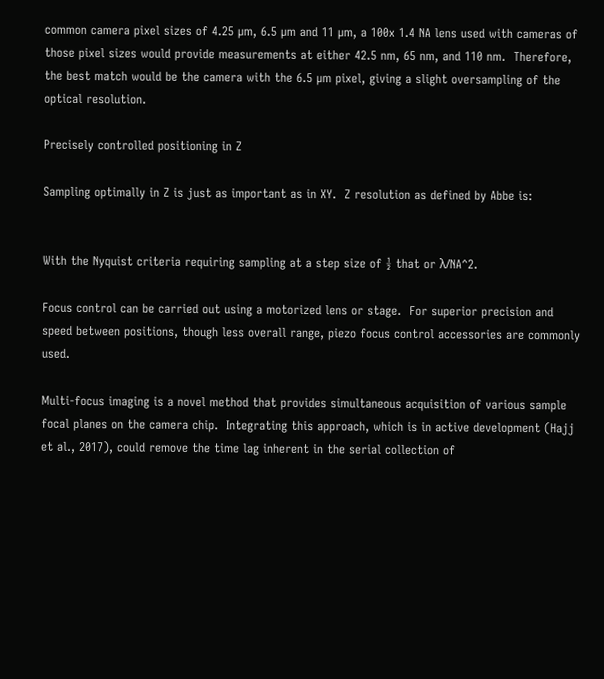common camera pixel sizes of 4.25 µm, 6.5 µm and 11 µm, a 100x 1.4 NA lens used with cameras of those pixel sizes would provide measurements at either 42.5 nm, 65 nm, and 110 nm.  Therefore, the best match would be the camera with the 6.5 µm pixel, giving a slight oversampling of the optical resolution.

Precisely controlled positioning in Z

Sampling optimally in Z is just as important as in XY.  Z resolution as defined by Abbe is:


With the Nyquist criteria requiring sampling at a step size of ½ that or λ/NA^2.

Focus control can be carried out using a motorized lens or stage.  For superior precision and speed between positions, though less overall range, piezo focus control accessories are commonly used.

Multi-focus imaging is a novel method that provides simultaneous acquisition of various sample focal planes on the camera chip.  Integrating this approach, which is in active development (Hajj et al., 2017), could remove the time lag inherent in the serial collection of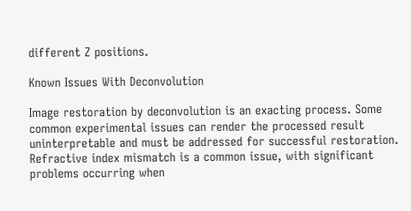different Z positions.

Known Issues With Deconvolution

Image restoration by deconvolution is an exacting process. Some common experimental issues can render the processed result uninterpretable and must be addressed for successful restoration. Refractive index mismatch is a common issue, with significant problems occurring when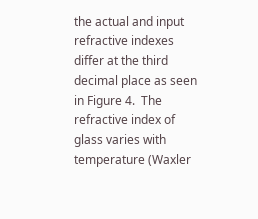the actual and input refractive indexes differ at the third decimal place as seen in Figure 4.  The refractive index of glass varies with temperature (Waxler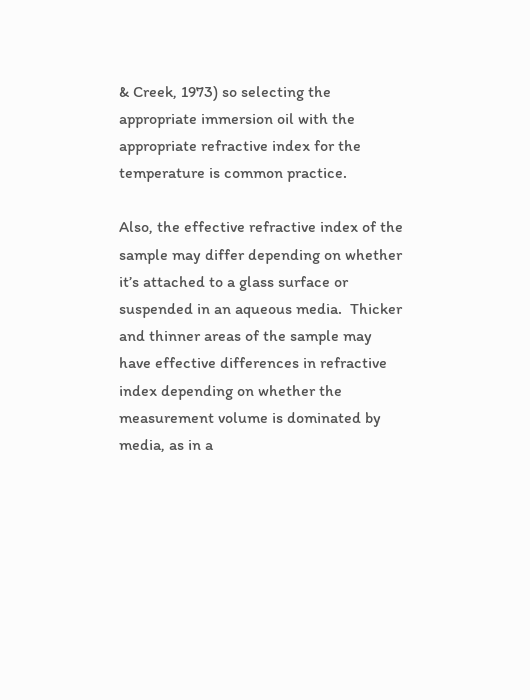& Creek, 1973) so selecting the appropriate immersion oil with the appropriate refractive index for the temperature is common practice.

Also, the effective refractive index of the sample may differ depending on whether it’s attached to a glass surface or suspended in an aqueous media.  Thicker and thinner areas of the sample may have effective differences in refractive index depending on whether the measurement volume is dominated by media, as in a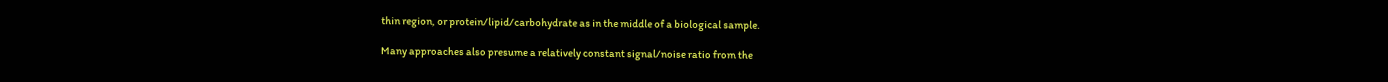thin region, or protein/lipid/carbohydrate as in the middle of a biological sample.

Many approaches also presume a relatively constant signal/noise ratio from the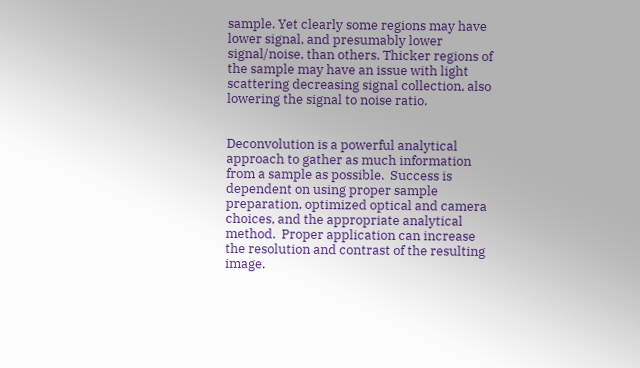sample. Yet clearly some regions may have lower signal, and presumably lower signal/noise, than others. Thicker regions of the sample may have an issue with light scattering decreasing signal collection, also lowering the signal to noise ratio.


Deconvolution is a powerful analytical approach to gather as much information from a sample as possible.  Success is dependent on using proper sample preparation, optimized optical and camera choices, and the appropriate analytical method.  Proper application can increase the resolution and contrast of the resulting image.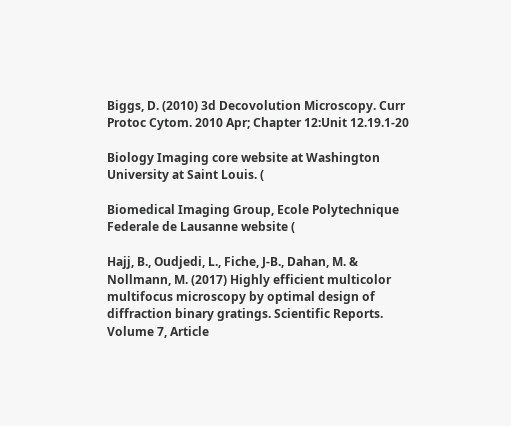Biggs, D. (2010) 3d Decovolution Microscopy. Curr Protoc Cytom. 2010 Apr; Chapter 12:Unit 12.19.1-20

Biology Imaging core website at Washington University at Saint Louis. (

Biomedical Imaging Group, Ecole Polytechnique Federale de Lausanne website (

Hajj, B., Oudjedi, L., Fiche, J-B., Dahan, M. & Nollmann, M. (2017) Highly efficient multicolor multifocus microscopy by optimal design of diffraction binary gratings. Scientific Reports. Volume 7, Article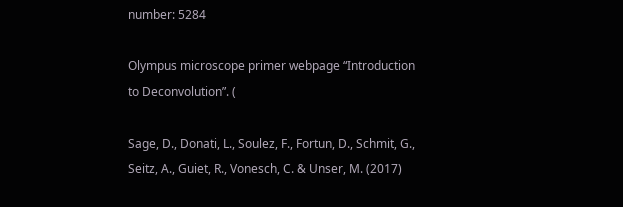number: 5284

Olympus microscope primer webpage “Introduction to Deconvolution”. (

Sage, D., Donati, L., Soulez, F., Fortun, D., Schmit, G., Seitz, A., Guiet, R., Vonesch, C. & Unser, M. (2017)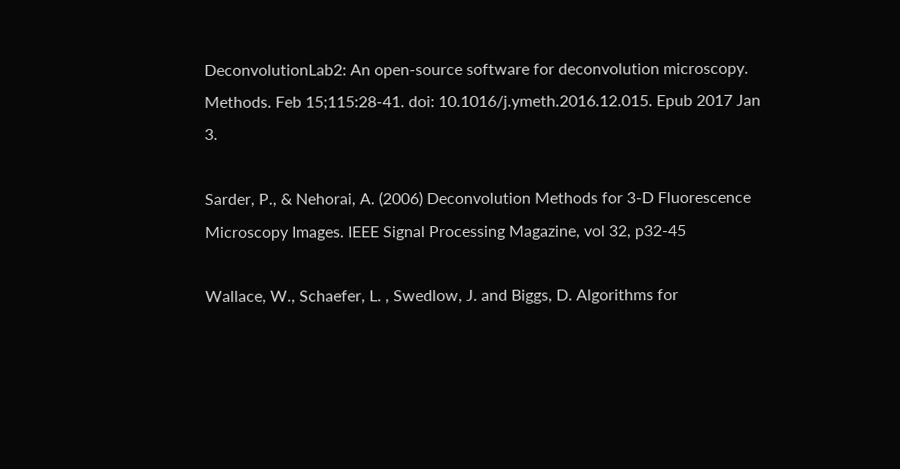DeconvolutionLab2: An open-source software for deconvolution microscopy. Methods. Feb 15;115:28-41. doi: 10.1016/j.ymeth.2016.12.015. Epub 2017 Jan 3.

Sarder, P., & Nehorai, A. (2006) Deconvolution Methods for 3-D Fluorescence Microscopy Images. IEEE Signal Processing Magazine, vol 32, p32-45

Wallace, W., Schaefer, L. , Swedlow, J. and Biggs, D. Algorithms for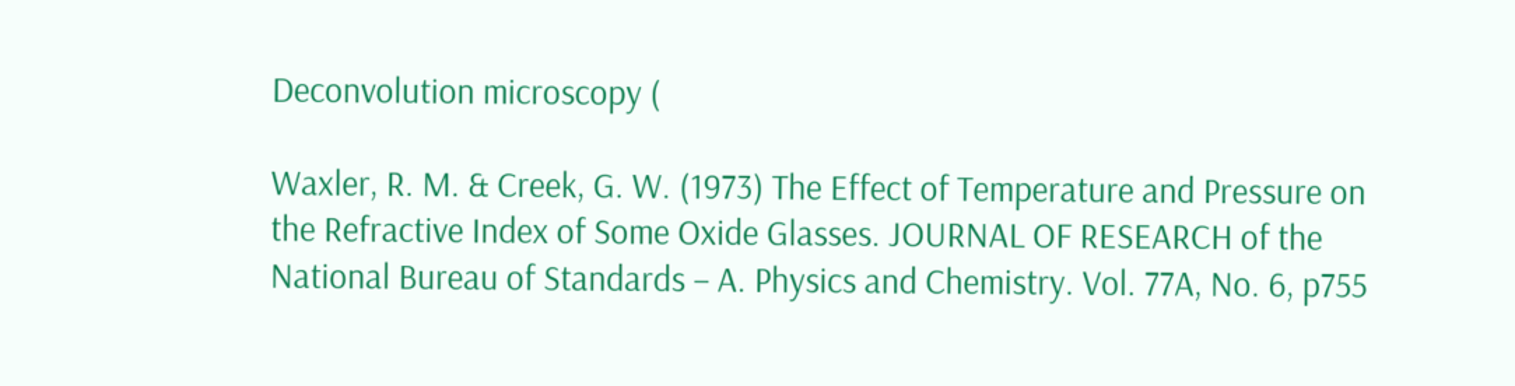Deconvolution microscopy (

Waxler, R. M. & Creek, G. W. (1973) The Effect of Temperature and Pressure on the Refractive Index of Some Oxide Glasses. JOURNAL OF RESEARCH of the National Bureau of Standards – A. Physics and Chemistry. Vol. 77A, No. 6, p755